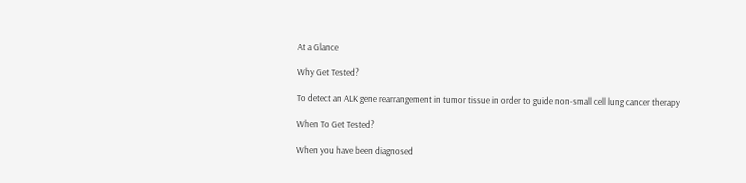At a Glance

Why Get Tested?

To detect an ALK gene rearrangement in tumor tissue in order to guide non-small cell lung cancer therapy

When To Get Tested?

When you have been diagnosed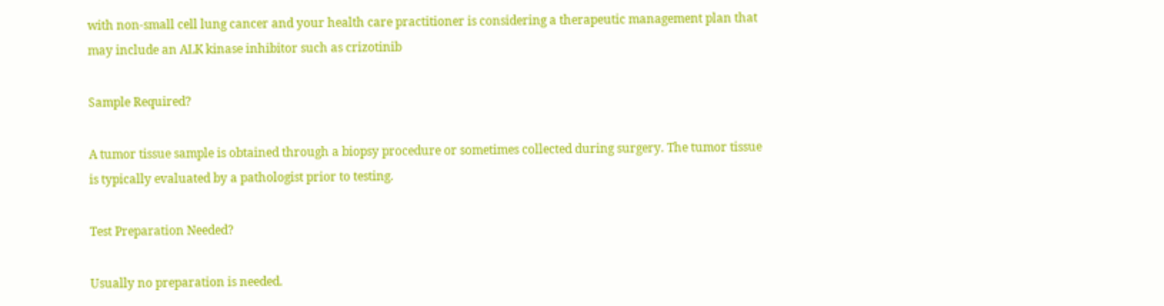with non-small cell lung cancer and your health care practitioner is considering a therapeutic management plan that may include an ALK kinase inhibitor such as crizotinib

Sample Required?

A tumor tissue sample is obtained through a biopsy procedure or sometimes collected during surgery. The tumor tissue is typically evaluated by a pathologist prior to testing.

Test Preparation Needed?

Usually no preparation is needed.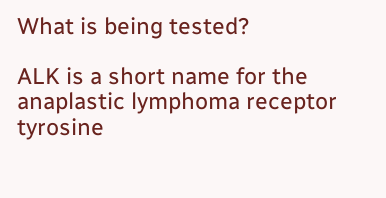What is being tested?

ALK is a short name for the anaplastic lymphoma receptor tyrosine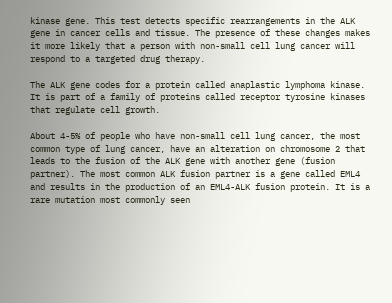kinase gene. This test detects specific rearrangements in the ALK gene in cancer cells and tissue. The presence of these changes makes it more likely that a person with non-small cell lung cancer will respond to a targeted drug therapy.

The ALK gene codes for a protein called anaplastic lymphoma kinase. It is part of a family of proteins called receptor tyrosine kinases that regulate cell growth.

About 4-5% of people who have non-small cell lung cancer, the most common type of lung cancer, have an alteration on chromosome 2 that leads to the fusion of the ALK gene with another gene (fusion partner). The most common ALK fusion partner is a gene called EML4 and results in the production of an EML4-ALK fusion protein. It is a rare mutation most commonly seen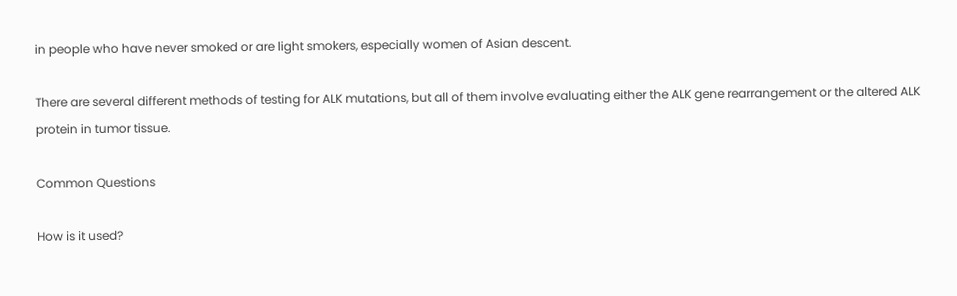in people who have never smoked or are light smokers, especially women of Asian descent.

There are several different methods of testing for ALK mutations, but all of them involve evaluating either the ALK gene rearrangement or the altered ALK protein in tumor tissue.

Common Questions

How is it used?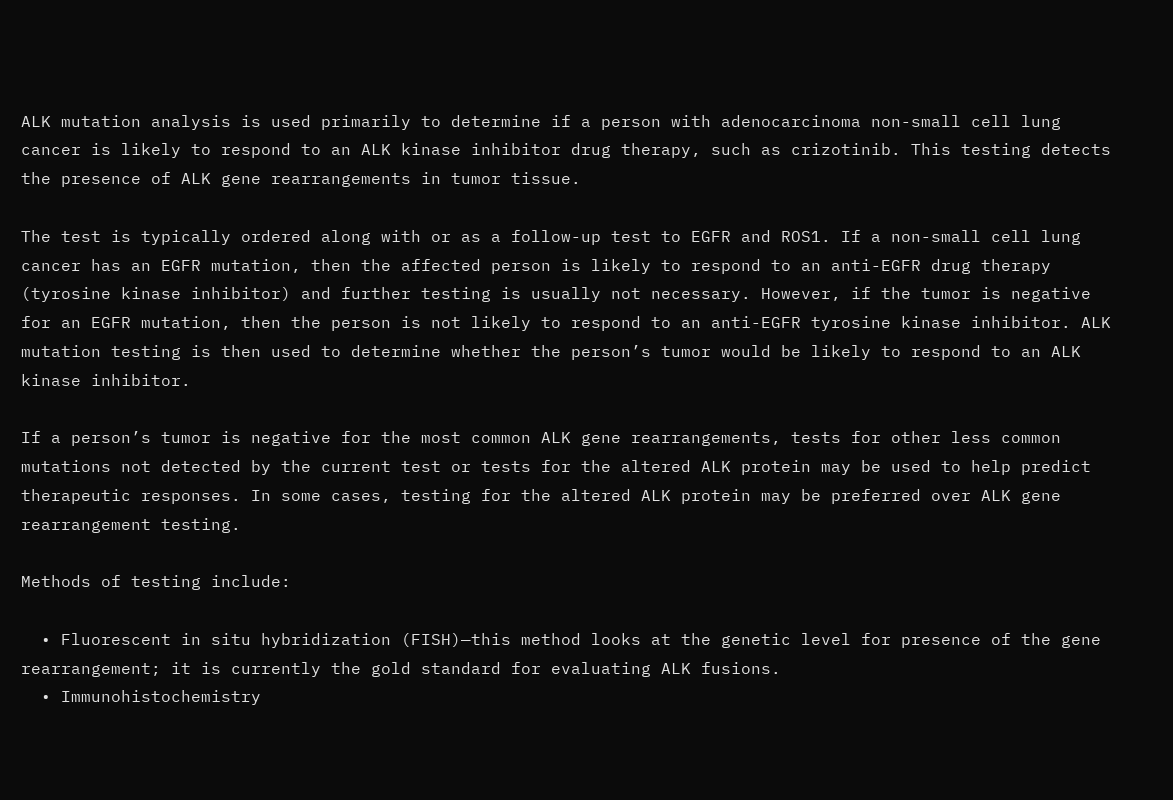ALK mutation analysis is used primarily to determine if a person with adenocarcinoma non-small cell lung cancer is likely to respond to an ALK kinase inhibitor drug therapy, such as crizotinib. This testing detects the presence of ALK gene rearrangements in tumor tissue.

The test is typically ordered along with or as a follow-up test to EGFR and ROS1. If a non-small cell lung cancer has an EGFR mutation, then the affected person is likely to respond to an anti-EGFR drug therapy (tyrosine kinase inhibitor) and further testing is usually not necessary. However, if the tumor is negative for an EGFR mutation, then the person is not likely to respond to an anti-EGFR tyrosine kinase inhibitor. ALK mutation testing is then used to determine whether the person’s tumor would be likely to respond to an ALK kinase inhibitor.

If a person’s tumor is negative for the most common ALK gene rearrangements, tests for other less common mutations not detected by the current test or tests for the altered ALK protein may be used to help predict therapeutic responses. In some cases, testing for the altered ALK protein may be preferred over ALK gene rearrangement testing.

Methods of testing include:

  • Fluorescent in situ hybridization (FISH)—this method looks at the genetic level for presence of the gene rearrangement; it is currently the gold standard for evaluating ALK fusions.
  • Immunohistochemistry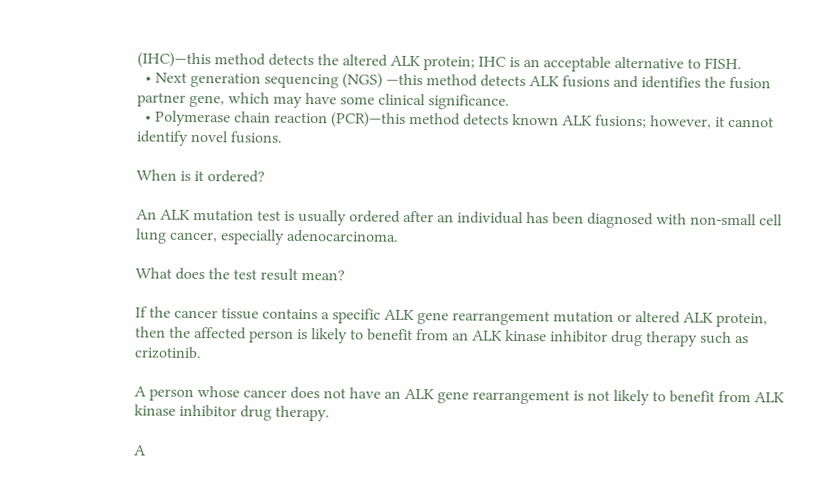(IHC)—this method detects the altered ALK protein; IHC is an acceptable alternative to FISH.
  • Next generation sequencing (NGS) —this method detects ALK fusions and identifies the fusion partner gene, which may have some clinical significance.
  • Polymerase chain reaction (PCR)—this method detects known ALK fusions; however, it cannot identify novel fusions.

When is it ordered?

An ALK mutation test is usually ordered after an individual has been diagnosed with non-small cell lung cancer, especially adenocarcinoma.

What does the test result mean?

If the cancer tissue contains a specific ALK gene rearrangement mutation or altered ALK protein, then the affected person is likely to benefit from an ALK kinase inhibitor drug therapy such as crizotinib.

A person whose cancer does not have an ALK gene rearrangement is not likely to benefit from ALK kinase inhibitor drug therapy.

A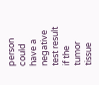person could have a negative test result if the tumor tissue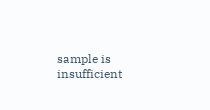sample is insufficient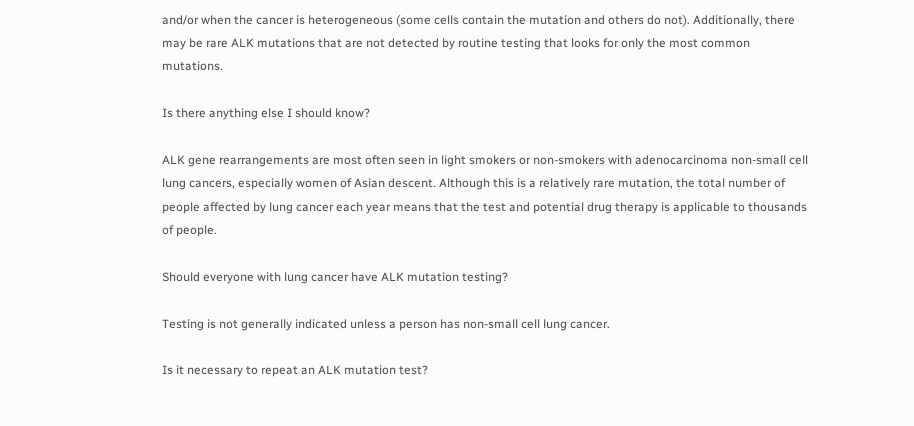and/or when the cancer is heterogeneous (some cells contain the mutation and others do not). Additionally, there may be rare ALK mutations that are not detected by routine testing that looks for only the most common mutations.

Is there anything else I should know?

ALK gene rearrangements are most often seen in light smokers or non-smokers with adenocarcinoma non-small cell lung cancers, especially women of Asian descent. Although this is a relatively rare mutation, the total number of people affected by lung cancer each year means that the test and potential drug therapy is applicable to thousands of people.

Should everyone with lung cancer have ALK mutation testing?

Testing is not generally indicated unless a person has non-small cell lung cancer.

Is it necessary to repeat an ALK mutation test?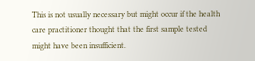This is not usually necessary but might occur if the health care practitioner thought that the first sample tested might have been insufficient.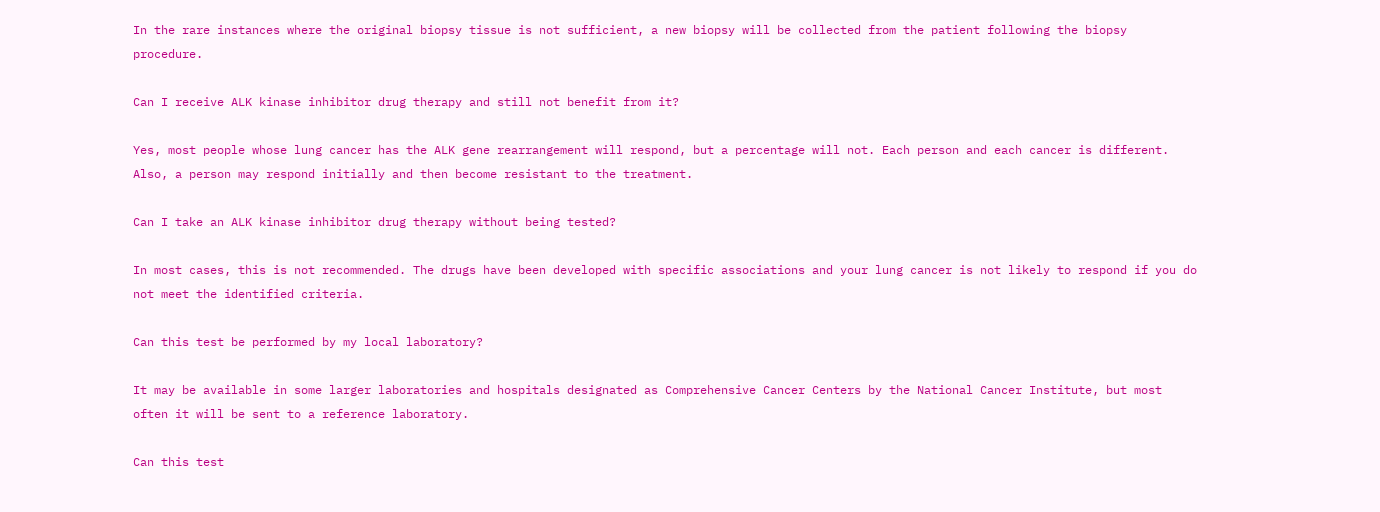In the rare instances where the original biopsy tissue is not sufficient, a new biopsy will be collected from the patient following the biopsy procedure.

Can I receive ALK kinase inhibitor drug therapy and still not benefit from it?

Yes, most people whose lung cancer has the ALK gene rearrangement will respond, but a percentage will not. Each person and each cancer is different. Also, a person may respond initially and then become resistant to the treatment.

Can I take an ALK kinase inhibitor drug therapy without being tested?

In most cases, this is not recommended. The drugs have been developed with specific associations and your lung cancer is not likely to respond if you do not meet the identified criteria.

Can this test be performed by my local laboratory?

It may be available in some larger laboratories and hospitals designated as Comprehensive Cancer Centers by the National Cancer Institute, but most often it will be sent to a reference laboratory.

Can this test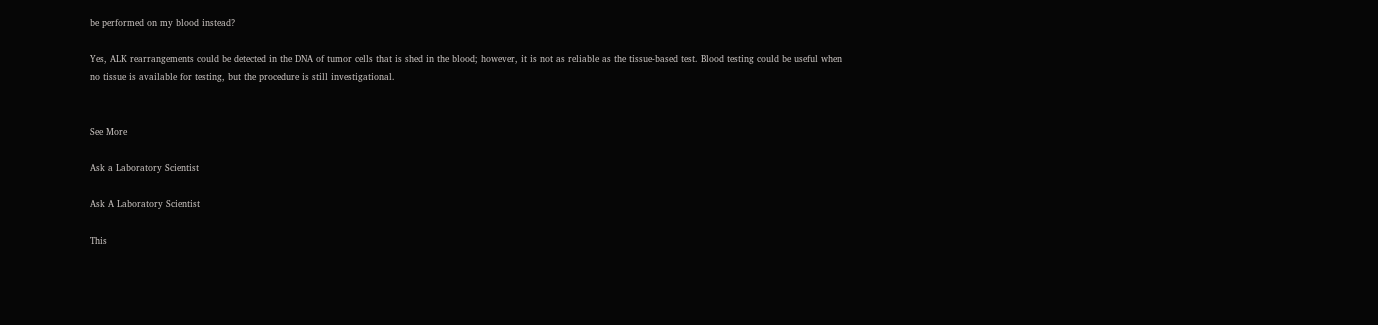be performed on my blood instead?

Yes, ALK rearrangements could be detected in the DNA of tumor cells that is shed in the blood; however, it is not as reliable as the tissue-based test. Blood testing could be useful when no tissue is available for testing, but the procedure is still investigational.


See More

Ask a Laboratory Scientist

Ask A Laboratory Scientist

This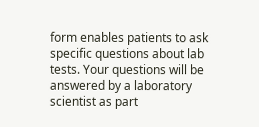form enables patients to ask specific questions about lab tests. Your questions will be answered by a laboratory scientist as part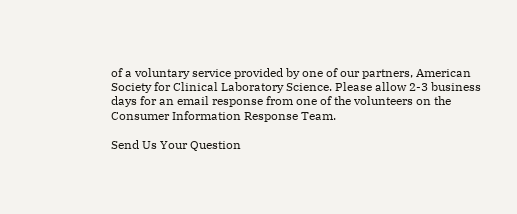of a voluntary service provided by one of our partners, American Society for Clinical Laboratory Science. Please allow 2-3 business days for an email response from one of the volunteers on the Consumer Information Response Team.

Send Us Your Question